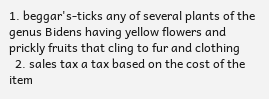1. beggar's-ticks any of several plants of the genus Bidens having yellow flowers and prickly fruits that cling to fur and clothing
  2. sales tax a tax based on the cost of the item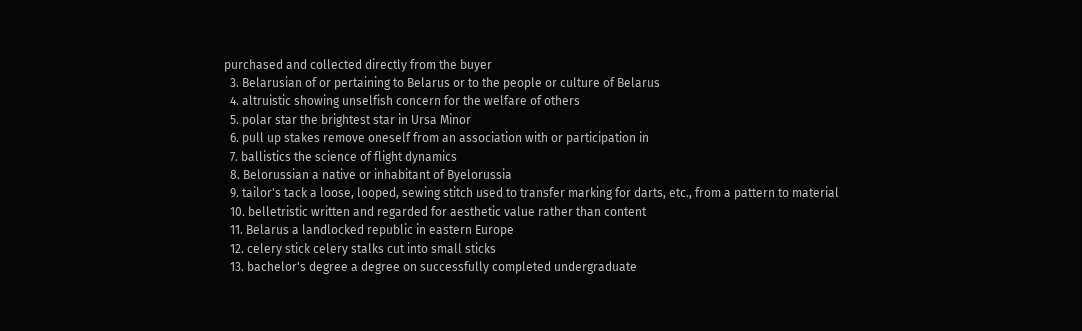purchased and collected directly from the buyer
  3. Belarusian of or pertaining to Belarus or to the people or culture of Belarus
  4. altruistic showing unselfish concern for the welfare of others
  5. polar star the brightest star in Ursa Minor
  6. pull up stakes remove oneself from an association with or participation in
  7. ballistics the science of flight dynamics
  8. Belorussian a native or inhabitant of Byelorussia
  9. tailor's tack a loose, looped, sewing stitch used to transfer marking for darts, etc., from a pattern to material
  10. belletristic written and regarded for aesthetic value rather than content
  11. Belarus a landlocked republic in eastern Europe
  12. celery stick celery stalks cut into small sticks
  13. bachelor's degree a degree on successfully completed undergraduate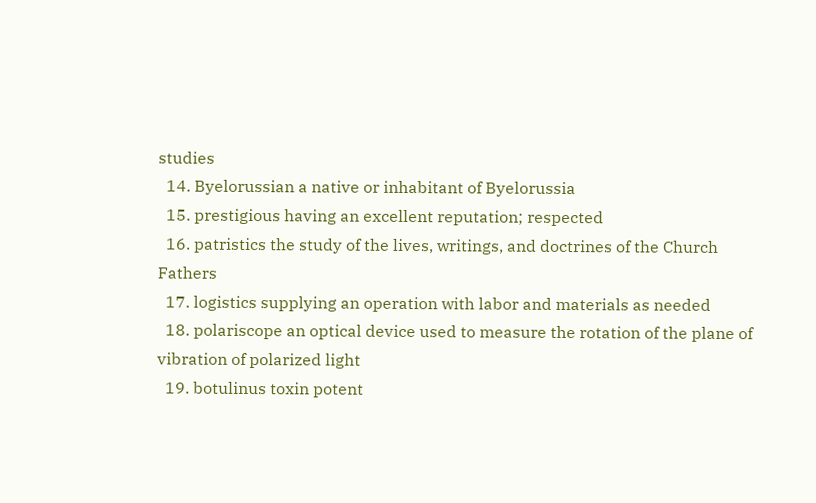studies
  14. Byelorussian a native or inhabitant of Byelorussia
  15. prestigious having an excellent reputation; respected
  16. patristics the study of the lives, writings, and doctrines of the Church Fathers
  17. logistics supplying an operation with labor and materials as needed
  18. polariscope an optical device used to measure the rotation of the plane of vibration of polarized light
  19. botulinus toxin potent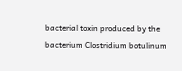bacterial toxin produced by the bacterium Clostridium botulinum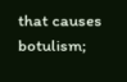that causes botulism;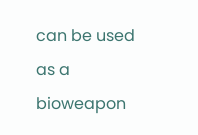can be used as a bioweapon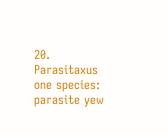20. Parasitaxus one species: parasite yew